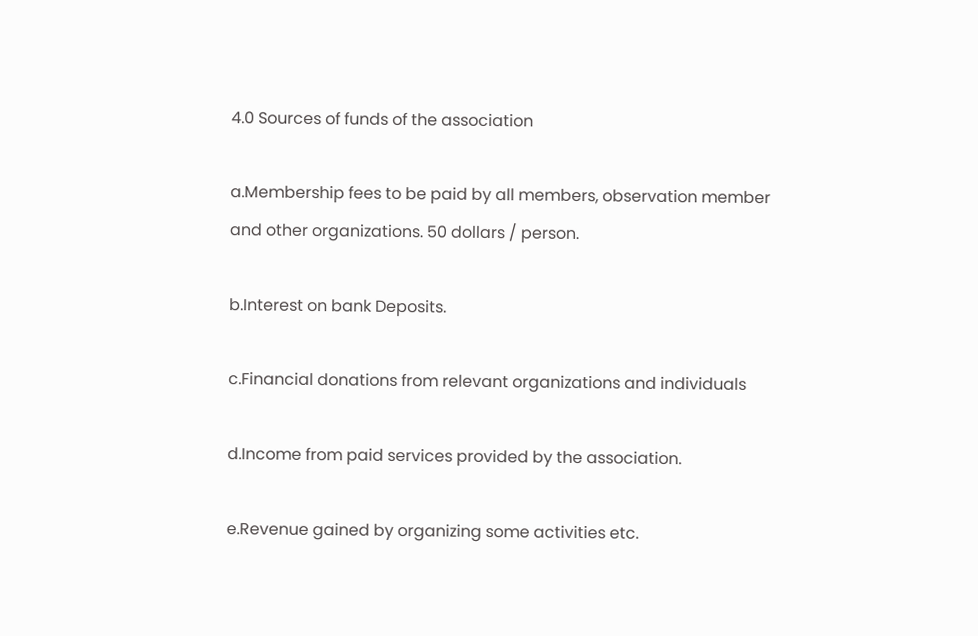4.0 Sources of funds of the association

a.Membership fees to be paid by all members, observation member and other organizations. 50 dollars / person.

b.Interest on bank Deposits.

c.Financial donations from relevant organizations and individuals

d.Income from paid services provided by the association.

e.Revenue gained by organizing some activities etc.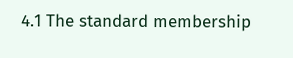4.1 The standard membership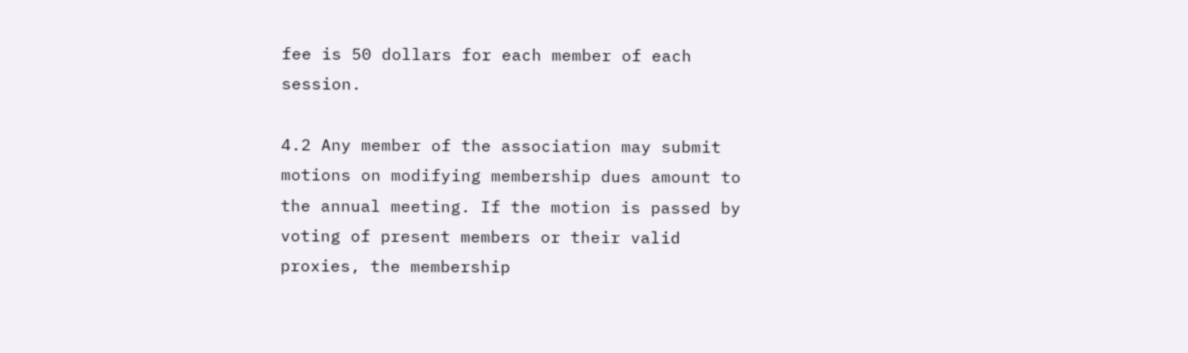fee is 50 dollars for each member of each session.

4.2 Any member of the association may submit motions on modifying membership dues amount to the annual meeting. If the motion is passed by voting of present members or their valid proxies, the membership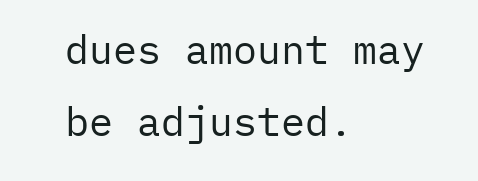dues amount may be adjusted.